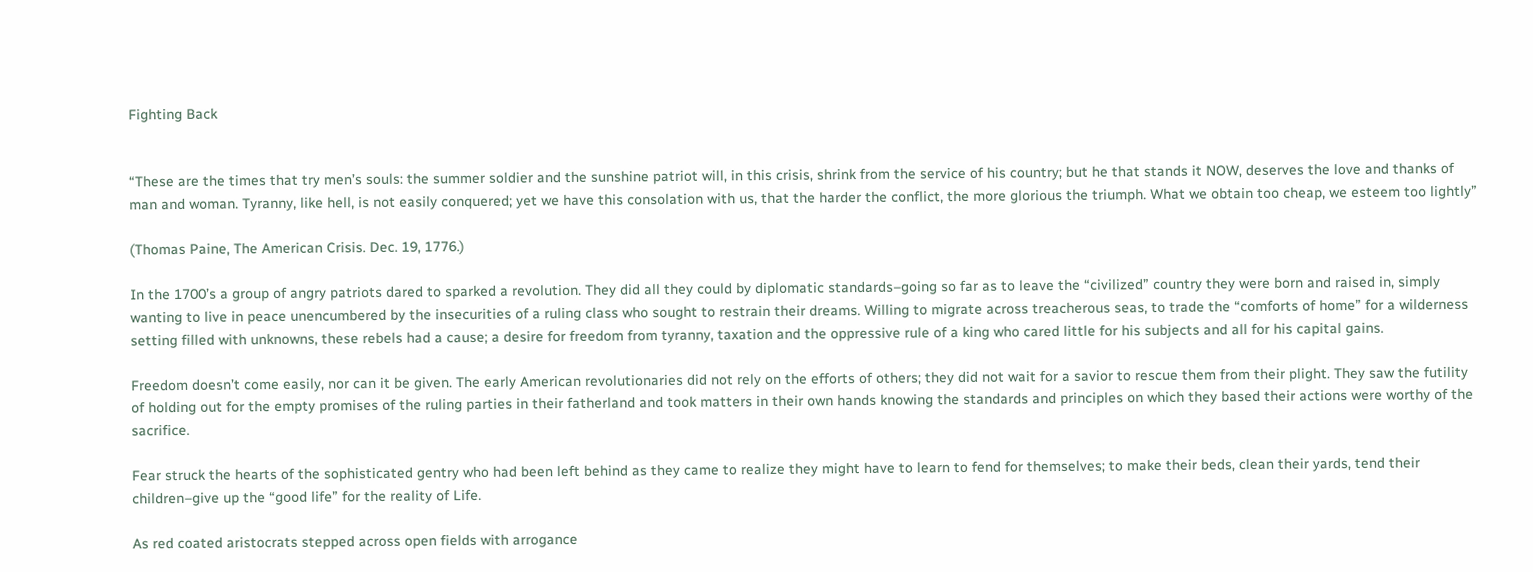Fighting Back


“These are the times that try men’s souls: the summer soldier and the sunshine patriot will, in this crisis, shrink from the service of his country; but he that stands it NOW, deserves the love and thanks of man and woman. Tyranny, like hell, is not easily conquered; yet we have this consolation with us, that the harder the conflict, the more glorious the triumph. What we obtain too cheap, we esteem too lightly”

(Thomas Paine, The American Crisis. Dec. 19, 1776.)

In the 1700’s a group of angry patriots dared to sparked a revolution. They did all they could by diplomatic standards–going so far as to leave the “civilized” country they were born and raised in, simply wanting to live in peace unencumbered by the insecurities of a ruling class who sought to restrain their dreams. Willing to migrate across treacherous seas, to trade the “comforts of home” for a wilderness setting filled with unknowns, these rebels had a cause; a desire for freedom from tyranny, taxation and the oppressive rule of a king who cared little for his subjects and all for his capital gains.

Freedom doesn’t come easily, nor can it be given. The early American revolutionaries did not rely on the efforts of others; they did not wait for a savior to rescue them from their plight. They saw the futility of holding out for the empty promises of the ruling parties in their fatherland and took matters in their own hands knowing the standards and principles on which they based their actions were worthy of the sacrifice.

Fear struck the hearts of the sophisticated gentry who had been left behind as they came to realize they might have to learn to fend for themselves; to make their beds, clean their yards, tend their children–give up the “good life” for the reality of Life.

As red coated aristocrats stepped across open fields with arrogance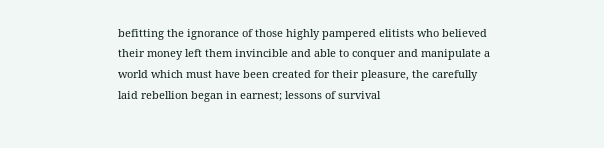befitting the ignorance of those highly pampered elitists who believed their money left them invincible and able to conquer and manipulate a world which must have been created for their pleasure, the carefully laid rebellion began in earnest; lessons of survival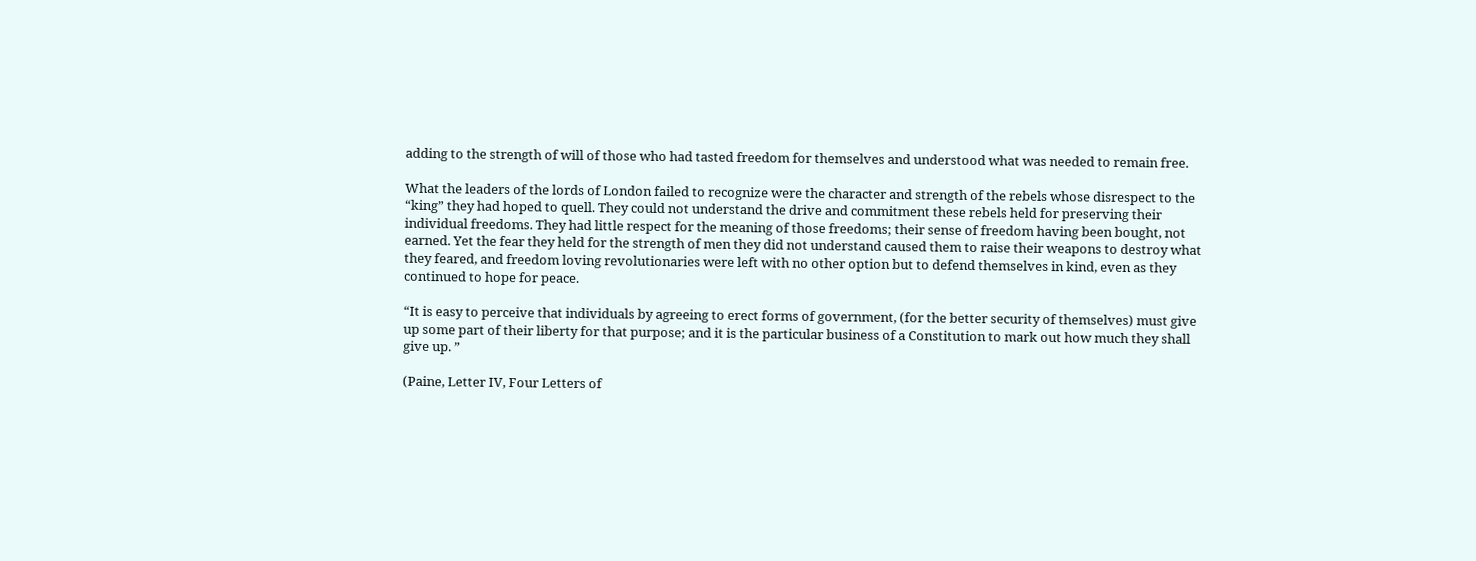adding to the strength of will of those who had tasted freedom for themselves and understood what was needed to remain free.

What the leaders of the lords of London failed to recognize were the character and strength of the rebels whose disrespect to the “king” they had hoped to quell. They could not understand the drive and commitment these rebels held for preserving their individual freedoms. They had little respect for the meaning of those freedoms; their sense of freedom having been bought, not earned. Yet the fear they held for the strength of men they did not understand caused them to raise their weapons to destroy what they feared, and freedom loving revolutionaries were left with no other option but to defend themselves in kind, even as they continued to hope for peace.

“It is easy to perceive that individuals by agreeing to erect forms of government, (for the better security of themselves) must give up some part of their liberty for that purpose; and it is the particular business of a Constitution to mark out how much they shall give up. ”

(Paine, Letter IV, Four Letters of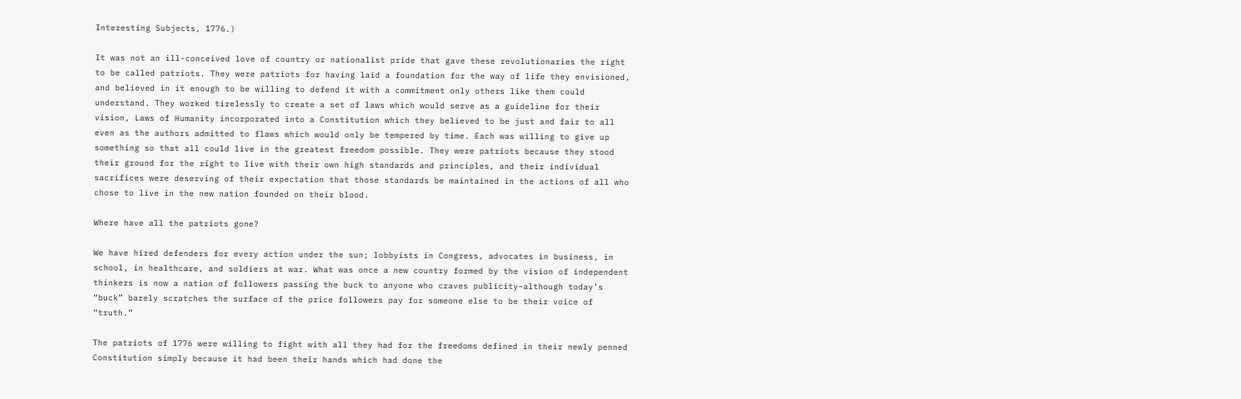Interesting Subjects, 1776.)

It was not an ill-conceived love of country or nationalist pride that gave these revolutionaries the right to be called patriots. They were patriots for having laid a foundation for the way of life they envisioned, and believed in it enough to be willing to defend it with a commitment only others like them could understand. They worked tirelessly to create a set of laws which would serve as a guideline for their vision, Laws of Humanity incorporated into a Constitution which they believed to be just and fair to all even as the authors admitted to flaws which would only be tempered by time. Each was willing to give up something so that all could live in the greatest freedom possible. They were patriots because they stood their ground for the right to live with their own high standards and principles, and their individual sacrifices were deserving of their expectation that those standards be maintained in the actions of all who chose to live in the new nation founded on their blood.

Where have all the patriots gone?

We have hired defenders for every action under the sun; lobbyists in Congress, advocates in business, in school, in healthcare, and soldiers at war. What was once a new country formed by the vision of independent thinkers is now a nation of followers passing the buck to anyone who craves publicity–although today’s “buck” barely scratches the surface of the price followers pay for someone else to be their voice of “truth.”

The patriots of 1776 were willing to fight with all they had for the freedoms defined in their newly penned Constitution simply because it had been their hands which had done the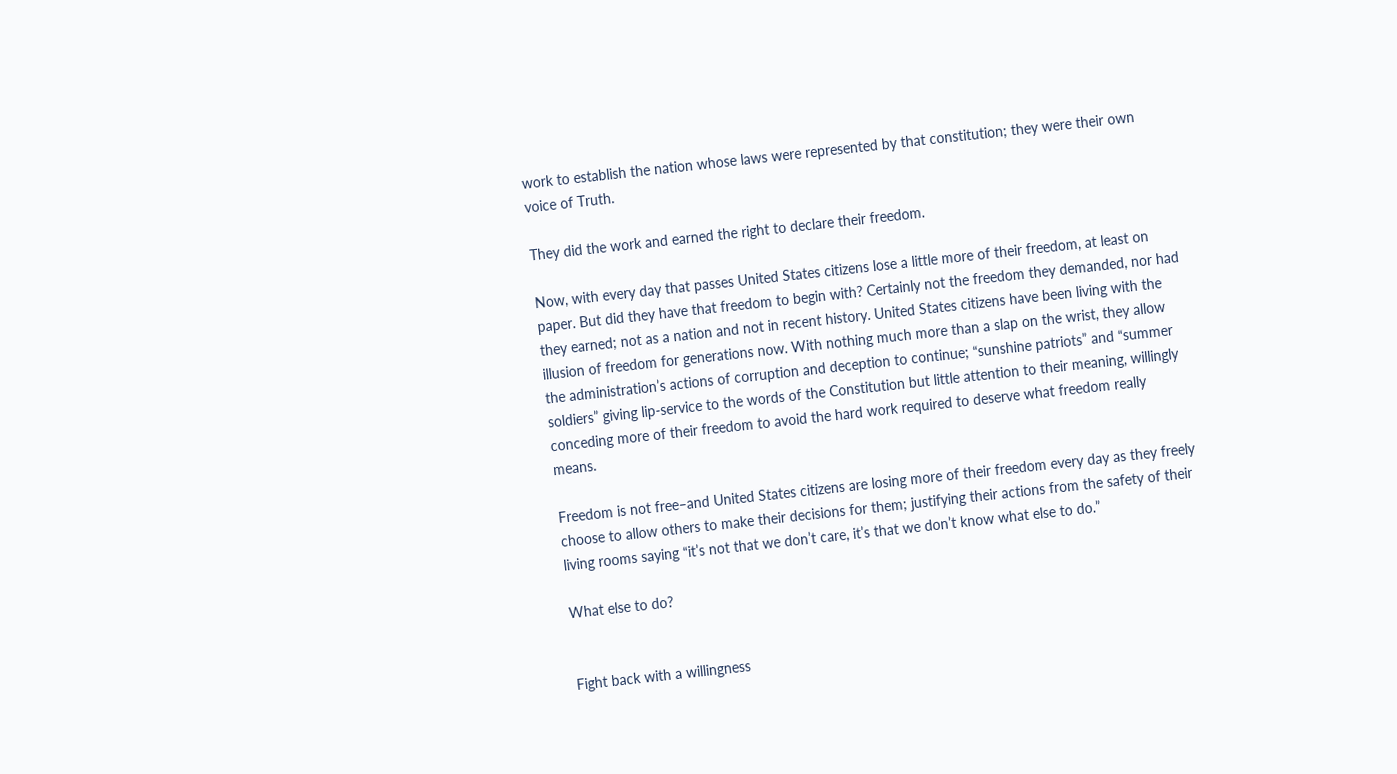work to establish the nation whose laws were represented by that constitution; they were their own voice of Truth.

They did the work and earned the right to declare their freedom.

Now, with every day that passes United States citizens lose a little more of their freedom, at least on paper. But did they have that freedom to begin with? Certainly not the freedom they demanded, nor had they earned; not as a nation and not in recent history. United States citizens have been living with the illusion of freedom for generations now. With nothing much more than a slap on the wrist, they allow the administration’s actions of corruption and deception to continue; “sunshine patriots” and “summer soldiers” giving lip-service to the words of the Constitution but little attention to their meaning, willingly conceding more of their freedom to avoid the hard work required to deserve what freedom really means.

Freedom is not free–and United States citizens are losing more of their freedom every day as they freely choose to allow others to make their decisions for them; justifying their actions from the safety of their living rooms saying “it’s not that we don’t care, it’s that we don’t know what else to do.”

What else to do?


Fight back with a willingness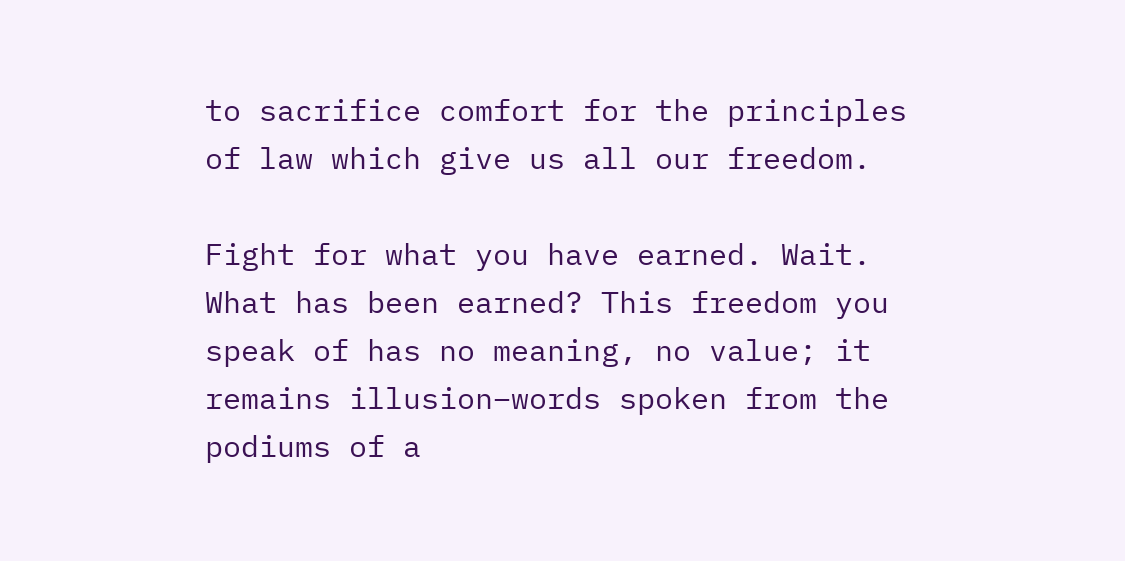to sacrifice comfort for the principles of law which give us all our freedom.

Fight for what you have earned. Wait. What has been earned? This freedom you speak of has no meaning, no value; it remains illusion–words spoken from the podiums of a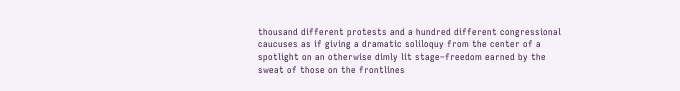thousand different protests and a hundred different congressional caucuses as if giving a dramatic soliloquy from the center of a spotlight on an otherwise dimly lit stage–freedom earned by the sweat of those on the frontlines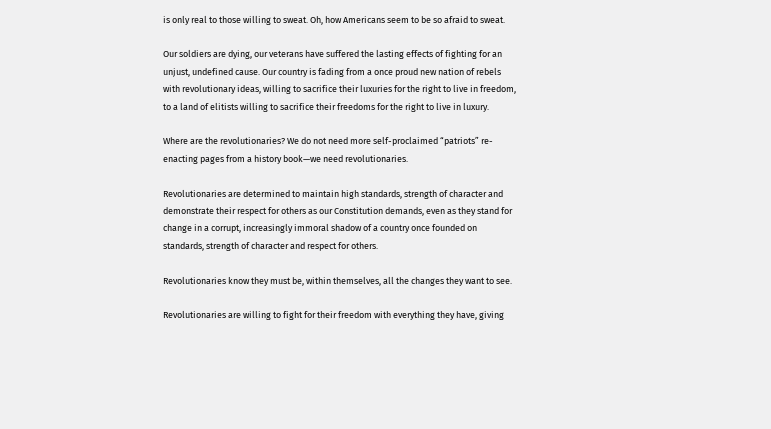is only real to those willing to sweat. Oh, how Americans seem to be so afraid to sweat.

Our soldiers are dying, our veterans have suffered the lasting effects of fighting for an unjust, undefined cause. Our country is fading from a once proud new nation of rebels with revolutionary ideas, willing to sacrifice their luxuries for the right to live in freedom, to a land of elitists willing to sacrifice their freedoms for the right to live in luxury.

Where are the revolutionaries? We do not need more self-proclaimed “patriots” re-enacting pages from a history book—we need revolutionaries.

Revolutionaries are determined to maintain high standards, strength of character and demonstrate their respect for others as our Constitution demands, even as they stand for change in a corrupt, increasingly immoral shadow of a country once founded on standards, strength of character and respect for others.

Revolutionaries know they must be, within themselves, all the changes they want to see.

Revolutionaries are willing to fight for their freedom with everything they have, giving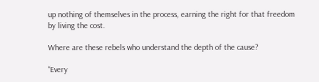up nothing of themselves in the process, earning the right for that freedom by living the cost.

Where are these rebels who understand the depth of the cause?

“Every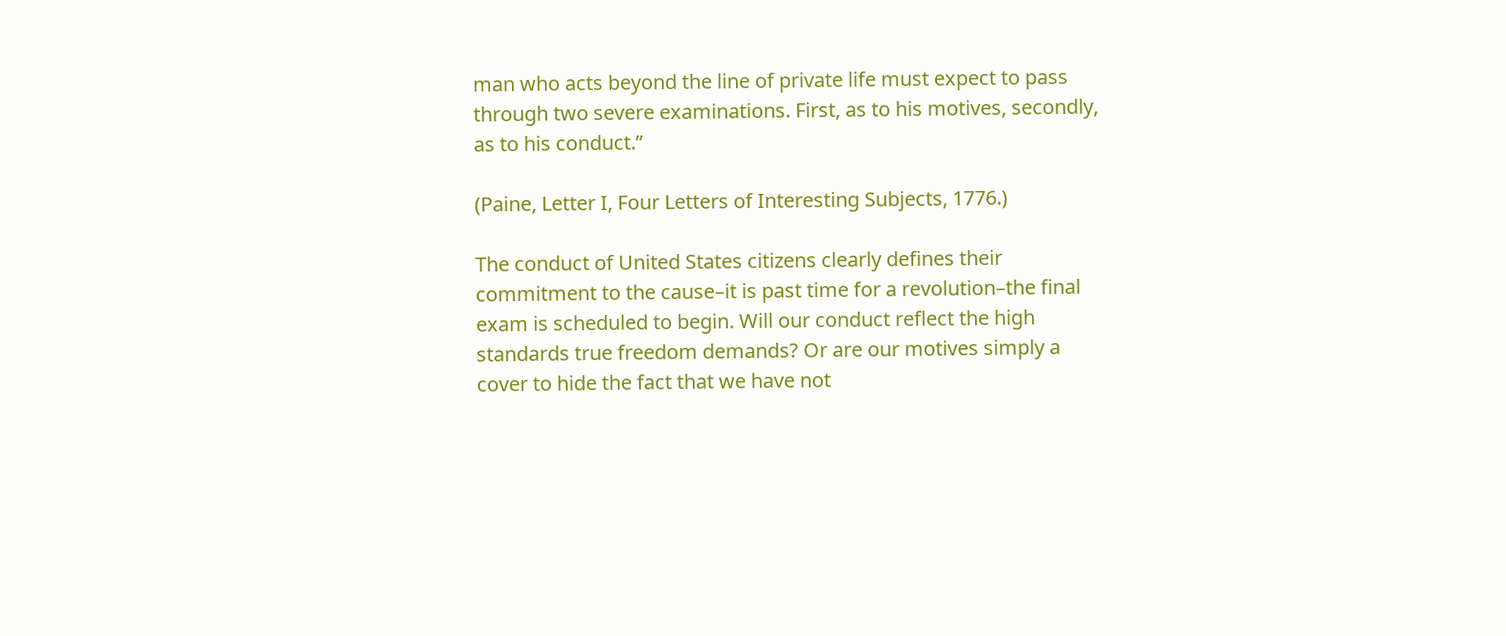man who acts beyond the line of private life must expect to pass through two severe examinations. First, as to his motives, secondly, as to his conduct.”

(Paine, Letter I, Four Letters of Interesting Subjects, 1776.)

The conduct of United States citizens clearly defines their commitment to the cause–it is past time for a revolution–the final exam is scheduled to begin. Will our conduct reflect the high standards true freedom demands? Or are our motives simply a cover to hide the fact that we have not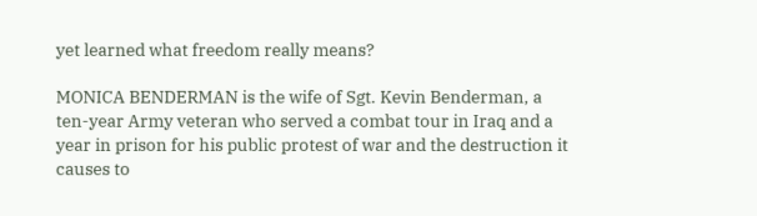yet learned what freedom really means?

MONICA BENDERMAN is the wife of Sgt. Kevin Benderman, a ten-year Army veteran who served a combat tour in Iraq and a year in prison for his public protest of war and the destruction it causes to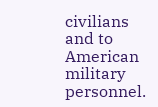civilians and to American military personnel.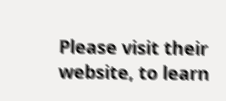Please visit their website, to learn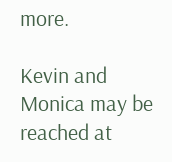more.

Kevin and Monica may be reached at